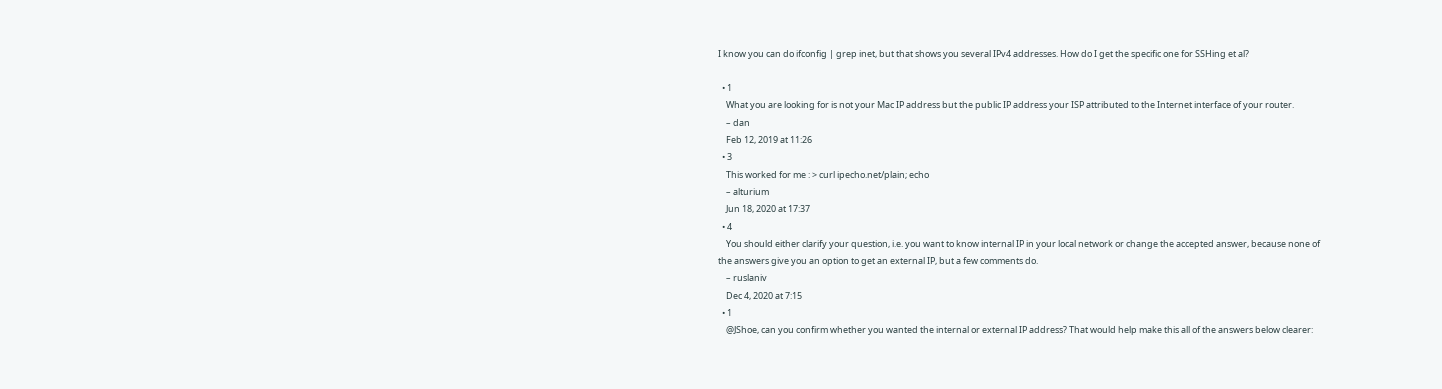I know you can do ifconfig | grep inet, but that shows you several IPv4 addresses. How do I get the specific one for SSHing et al?

  • 1
    What you are looking for is not your Mac IP address but the public IP address your ISP attributed to the Internet interface of your router.
    – dan
    Feb 12, 2019 at 11:26
  • 3
    This worked for me : > curl ipecho.net/plain; echo
    – alturium
    Jun 18, 2020 at 17:37
  • 4
    You should either clarify your question, i.e. you want to know internal IP in your local network or change the accepted answer, because none of the answers give you an option to get an external IP, but a few comments do.
    – ruslaniv
    Dec 4, 2020 at 7:15
  • 1
    @JShoe, can you confirm whether you wanted the internal or external IP address? That would help make this all of the answers below clearer: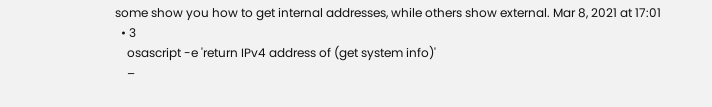some show you how to get internal addresses, while others show external. Mar 8, 2021 at 17:01
  • 3
    osascript -e 'return IPv4 address of (get system info)'
    –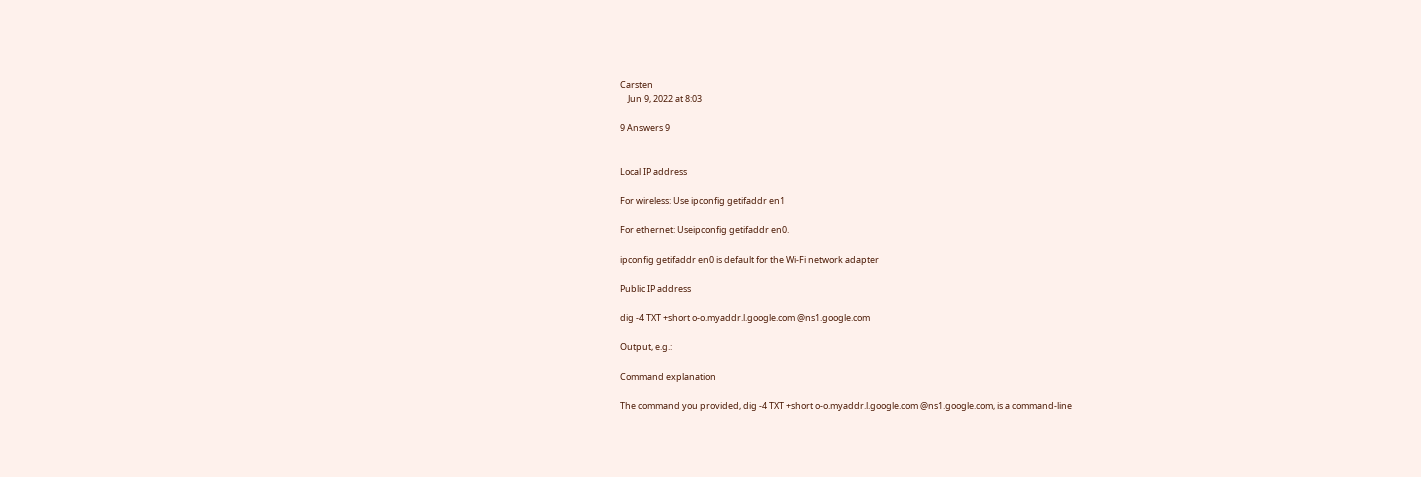Carsten
    Jun 9, 2022 at 8:03

9 Answers 9


Local IP address

For wireless: Use ipconfig getifaddr en1

For ethernet: Useipconfig getifaddr en0.

ipconfig getifaddr en0 is default for the Wi-Fi network adapter

Public IP address

dig -4 TXT +short o-o.myaddr.l.google.com @ns1.google.com

Output, e.g.:

Command explanation

The command you provided, dig -4 TXT +short o-o.myaddr.l.google.com @ns1.google.com, is a command-line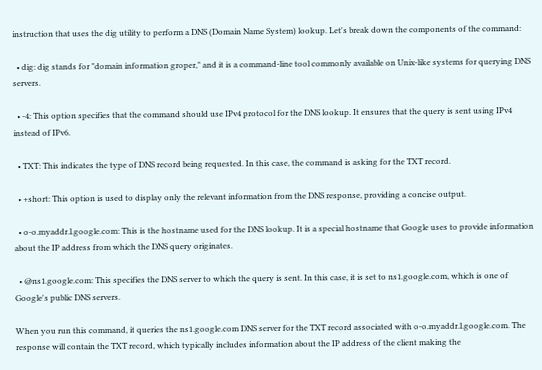instruction that uses the dig utility to perform a DNS (Domain Name System) lookup. Let's break down the components of the command:

  • dig: dig stands for "domain information groper," and it is a command-line tool commonly available on Unix-like systems for querying DNS servers.

  • -4: This option specifies that the command should use IPv4 protocol for the DNS lookup. It ensures that the query is sent using IPv4 instead of IPv6.

  • TXT: This indicates the type of DNS record being requested. In this case, the command is asking for the TXT record.

  • +short: This option is used to display only the relevant information from the DNS response, providing a concise output.

  • o-o.myaddr.l.google.com: This is the hostname used for the DNS lookup. It is a special hostname that Google uses to provide information about the IP address from which the DNS query originates.

  • @ns1.google.com: This specifies the DNS server to which the query is sent. In this case, it is set to ns1.google.com, which is one of Google's public DNS servers.

When you run this command, it queries the ns1.google.com DNS server for the TXT record associated with o-o.myaddr.l.google.com. The response will contain the TXT record, which typically includes information about the IP address of the client making the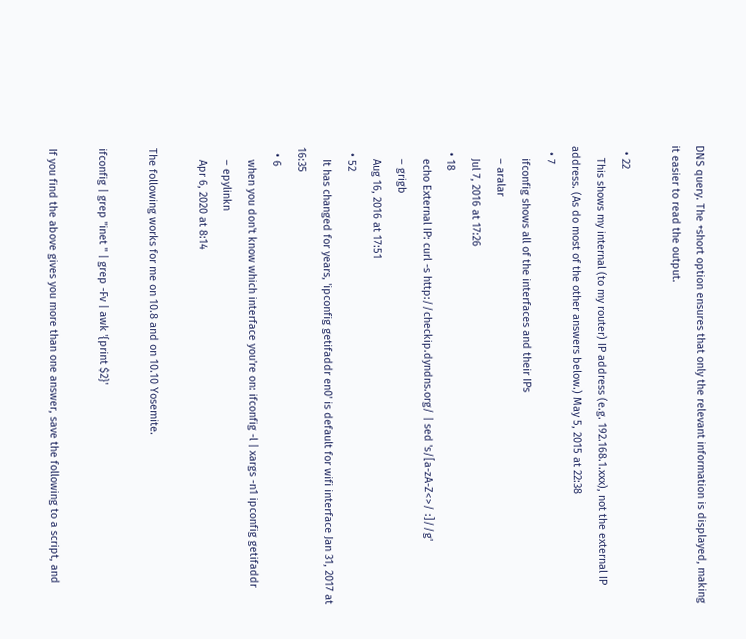DNS query. The +short option ensures that only the relevant information is displayed, making it easier to read the output.

  • 22
    This shows my internal (to my router) IP address (e.g. 192.168.1.xxx), not the external IP address. (As do most of the other answers below.) May 5, 2015 at 22:38
  • 7
    ifconfig shows all of the interfaces and their IPs
    – aralar
    Jul 7, 2016 at 17:26
  • 18
    echo External IP: curl -s http://checkip.dyndns.org/ | sed 's/[a-zA-Z<>/ :]//g'
    – grigb
    Aug 16, 2016 at 17:51
  • 52
    It has changed for years, 'ipconfig getifaddr en0' is default for wifi interface Jan 31, 2017 at 16:35
  • 6
    when you don't know which interface you're on: ifconfig -l | xargs -n1 ipconfig getifaddr
    – epylinkn
    Apr 6, 2020 at 8:14

The following works for me on 10.8 and on 10.10 Yosemite.

ifconfig | grep "inet " | grep -Fv | awk '{print $2}'

If you find the above gives you more than one answer, save the following to a script, and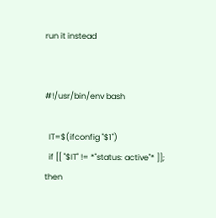run it instead


#!/usr/bin/env bash

  IT=$(ifconfig "$1")
  if [[ "$IT" != *"status: active"* ]]; then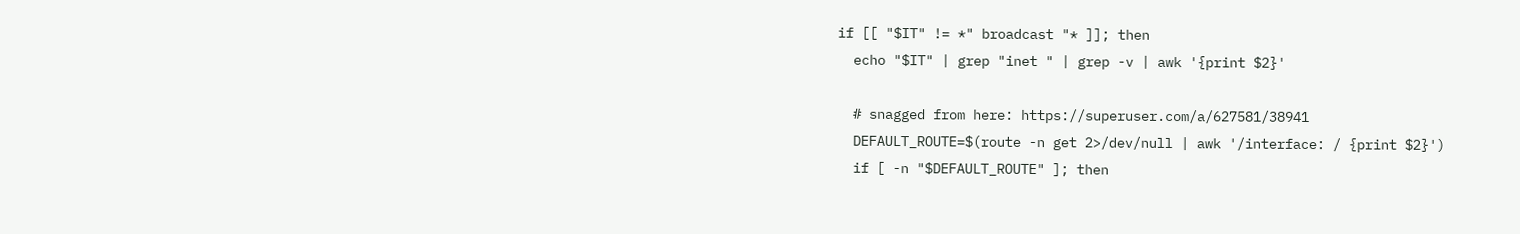if [[ "$IT" != *" broadcast "* ]]; then
  echo "$IT" | grep "inet " | grep -v | awk '{print $2}'

  # snagged from here: https://superuser.com/a/627581/38941
  DEFAULT_ROUTE=$(route -n get 2>/dev/null | awk '/interface: / {print $2}')
  if [ -n "$DEFAULT_ROUTE" ]; then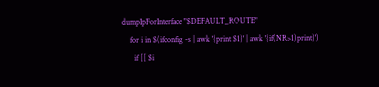dumpIpForInterface "$DEFAULT_ROUTE"
    for i in $(ifconfig -s | awk '{print $1}' | awk '{if(NR>1)print}')
      if [[ $i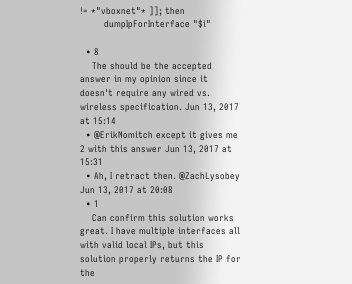!= *"vboxnet"* ]]; then
        dumpIpForInterface "$i"

  • 8
    The should be the accepted answer in my opinion since it doesn't require any wired vs. wireless specification. Jun 13, 2017 at 15:14
  • @ErikNomitch except it gives me 2 with this answer Jun 13, 2017 at 15:31
  • Ah, I retract then. @ZachLysobey Jun 13, 2017 at 20:08
  • 1
    Can confirm this solution works great. I have multiple interfaces all with valid local IPs, but this solution properly returns the IP for the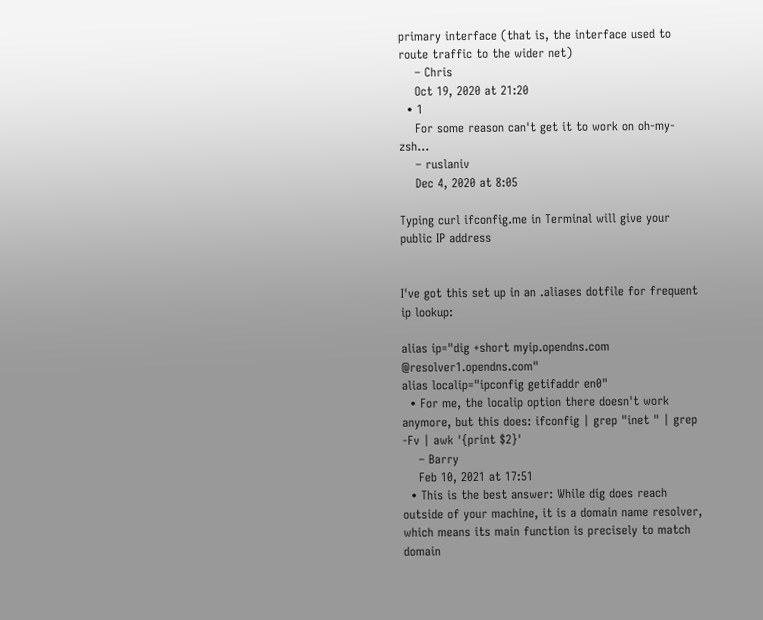primary interface (that is, the interface used to route traffic to the wider net)
    – Chris
    Oct 19, 2020 at 21:20
  • 1
    For some reason can't get it to work on oh-my-zsh...
    – ruslaniv
    Dec 4, 2020 at 8:05

Typing curl ifconfig.me in Terminal will give your public IP address


I've got this set up in an .aliases dotfile for frequent ip lookup:

alias ip="dig +short myip.opendns.com @resolver1.opendns.com"
alias localip="ipconfig getifaddr en0"
  • For me, the localip option there doesn't work anymore, but this does: ifconfig | grep "inet " | grep -Fv | awk '{print $2}'
    – Barry
    Feb 10, 2021 at 17:51
  • This is the best answer: While dig does reach outside of your machine, it is a domain name resolver, which means its main function is precisely to match domain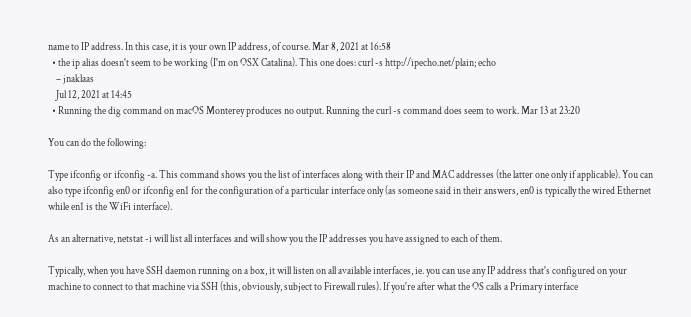name to IP address. In this case, it is your own IP address, of course. Mar 8, 2021 at 16:58
  • the ip alias doesn't seem to be working (I'm on OSX Catalina). This one does: curl -s http://ipecho.net/plain; echo
    – jnaklaas
    Jul 12, 2021 at 14:45
  • Running the dig command on macOS Monterey produces no output. Running the curl -s command does seem to work. Mar 13 at 23:20

You can do the following:

Type ifconfig or ifconfig -a. This command shows you the list of interfaces along with their IP and MAC addresses (the latter one only if applicable). You can also type ifconfig en0 or ifconfig en1 for the configuration of a particular interface only (as someone said in their answers, en0 is typically the wired Ethernet while en1 is the WiFi interface).

As an alternative, netstat -i will list all interfaces and will show you the IP addresses you have assigned to each of them.

Typically, when you have SSH daemon running on a box, it will listen on all available interfaces, ie. you can use any IP address that's configured on your machine to connect to that machine via SSH (this, obviously, subject to Firewall rules). If you're after what the OS calls a Primary interface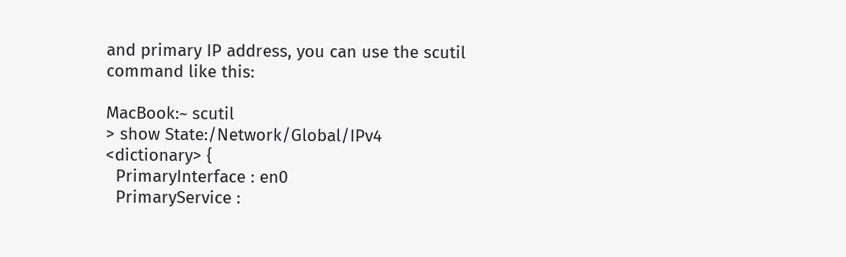and primary IP address, you can use the scutil command like this:

MacBook:~ scutil
> show State:/Network/Global/IPv4
<dictionary> {
  PrimaryInterface : en0
  PrimaryService :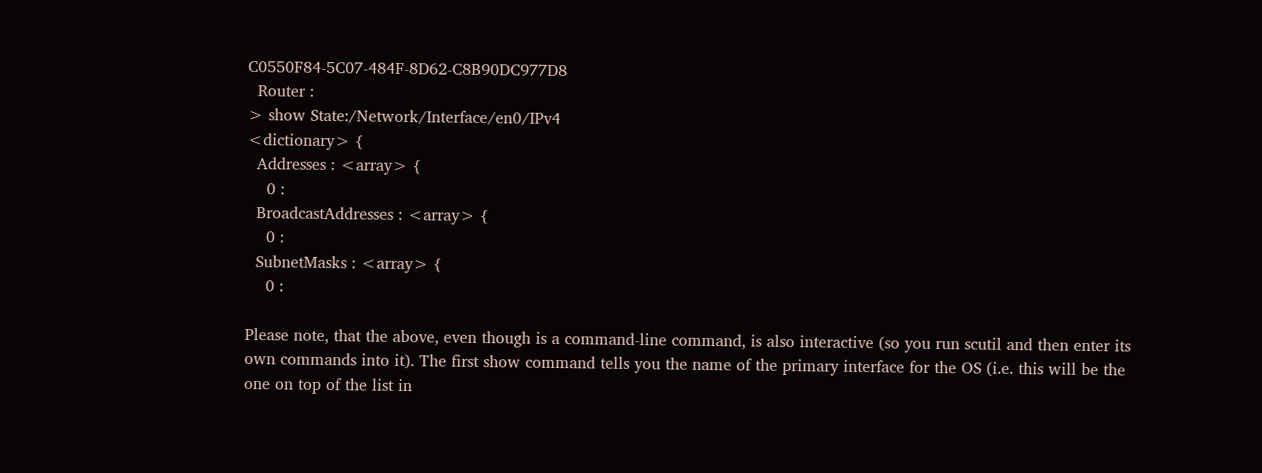C0550F84-5C07-484F-8D62-C8B90DC977D8
  Router :
> show State:/Network/Interface/en0/IPv4
<dictionary> {
  Addresses : <array> {
    0 :
  BroadcastAddresses : <array> {
    0 :
  SubnetMasks : <array> {
    0 :

Please note, that the above, even though is a command-line command, is also interactive (so you run scutil and then enter its own commands into it). The first show command tells you the name of the primary interface for the OS (i.e. this will be the one on top of the list in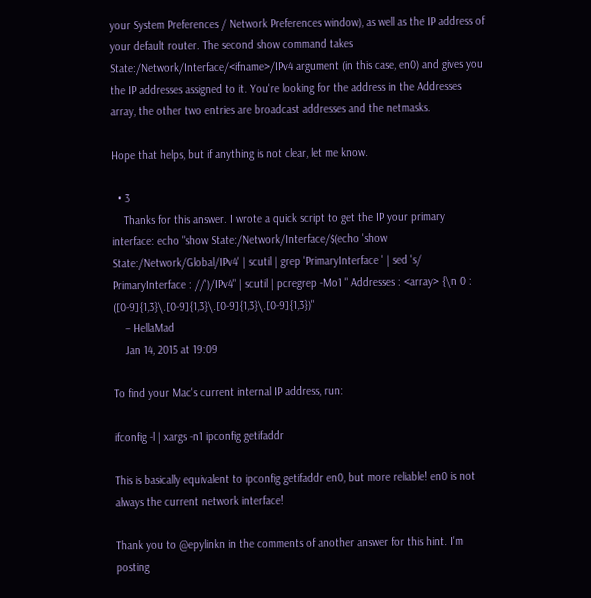your System Preferences / Network Preferences window), as well as the IP address of your default router. The second show command takes State:/Network/Interface/<ifname>/IPv4 argument (in this case, en0) and gives you the IP addresses assigned to it. You're looking for the address in the Addresses array, the other two entries are broadcast addresses and the netmasks.

Hope that helps, but if anything is not clear, let me know.

  • 3
    Thanks for this answer. I wrote a quick script to get the IP your primary interface: echo "show State:/Network/Interface/$(echo 'show State:/Network/Global/IPv4' | scutil | grep 'PrimaryInterface ' | sed 's/ PrimaryInterface : //')/IPv4" | scutil | pcregrep -Mo1 " Addresses : <array> {\n 0 : ([0-9]{1,3}\.[0-9]{1,3}\.[0-9]{1,3}\.[0-9]{1,3})"
    – HellaMad
    Jan 14, 2015 at 19:09

To find your Mac's current internal IP address, run:

ifconfig -l | xargs -n1 ipconfig getifaddr

This is basically equivalent to ipconfig getifaddr en0, but more reliable! en0 is not always the current network interface!

Thank you to @epylinkn in the comments of another answer for this hint. I'm posting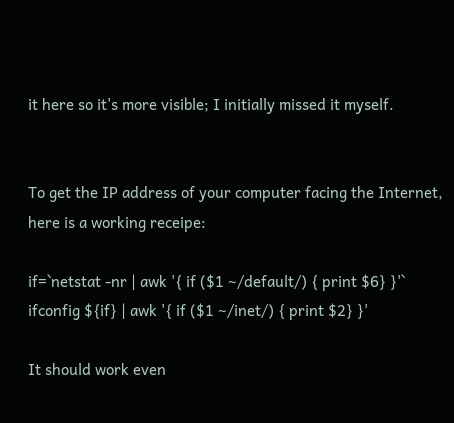it here so it's more visible; I initially missed it myself.


To get the IP address of your computer facing the Internet, here is a working receipe:

if=`netstat -nr | awk '{ if ($1 ~/default/) { print $6} }'`
ifconfig ${if} | awk '{ if ($1 ~/inet/) { print $2} }'

It should work even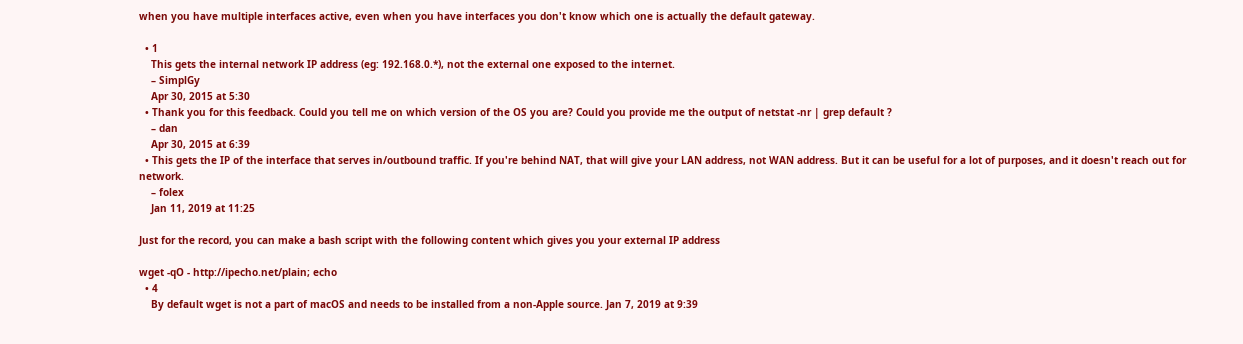when you have multiple interfaces active, even when you have interfaces you don't know which one is actually the default gateway.

  • 1
    This gets the internal network IP address (eg: 192.168.0.*), not the external one exposed to the internet.
    – SimplGy
    Apr 30, 2015 at 5:30
  • Thank you for this feedback. Could you tell me on which version of the OS you are? Could you provide me the output of netstat -nr | grep default ?
    – dan
    Apr 30, 2015 at 6:39
  • This gets the IP of the interface that serves in/outbound traffic. If you're behind NAT, that will give your LAN address, not WAN address. But it can be useful for a lot of purposes, and it doesn't reach out for network.
    – folex
    Jan 11, 2019 at 11:25

Just for the record, you can make a bash script with the following content which gives you your external IP address

wget -qO - http://ipecho.net/plain; echo
  • 4
    By default wget is not a part of macOS and needs to be installed from a non-Apple source. Jan 7, 2019 at 9:39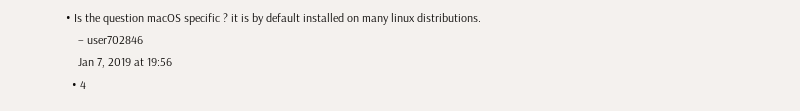• Is the question macOS specific ? it is by default installed on many linux distributions.
    – user702846
    Jan 7, 2019 at 19:56
  • 4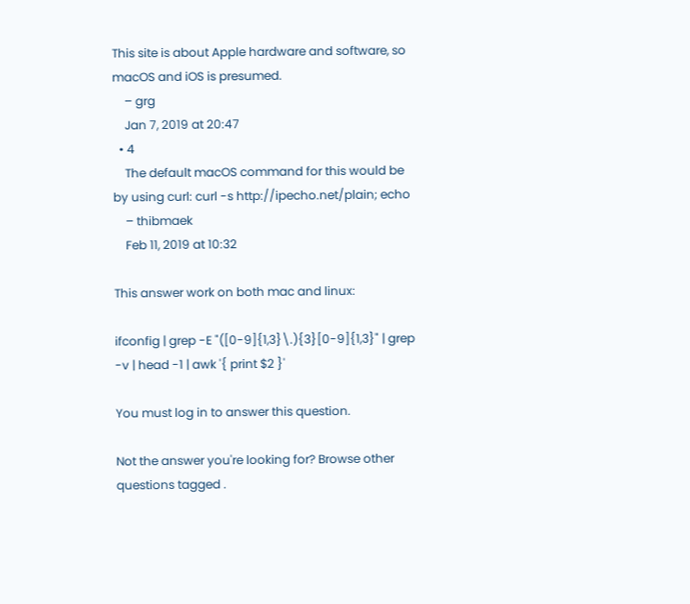This site is about Apple hardware and software, so macOS and iOS is presumed.
    – grg
    Jan 7, 2019 at 20:47
  • 4
    The default macOS command for this would be by using curl: curl -s http://ipecho.net/plain; echo
    – thibmaek
    Feb 11, 2019 at 10:32

This answer work on both mac and linux:

ifconfig | grep -E "([0-9]{1,3}\.){3}[0-9]{1,3}" | grep -v | head -1 | awk '{ print $2 }'

You must log in to answer this question.

Not the answer you're looking for? Browse other questions tagged .